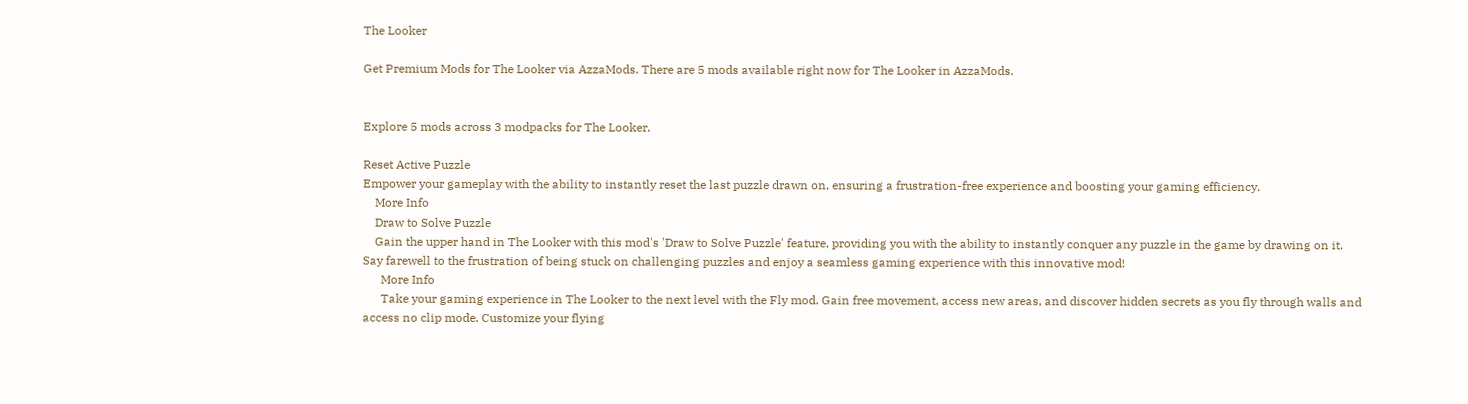The Looker

Get Premium Mods for The Looker via AzzaMods. There are 5 mods available right now for The Looker in AzzaMods.


Explore 5 mods across 3 modpacks for The Looker.

Reset Active Puzzle
Empower your gameplay with the ability to instantly reset the last puzzle drawn on, ensuring a frustration-free experience and boosting your gaming efficiency.
    More Info
    Draw to Solve Puzzle
    Gain the upper hand in The Looker with this mod's 'Draw to Solve Puzzle' feature, providing you with the ability to instantly conquer any puzzle in the game by drawing on it. Say farewell to the frustration of being stuck on challenging puzzles and enjoy a seamless gaming experience with this innovative mod!
      More Info
      Take your gaming experience in The Looker to the next level with the Fly mod. Gain free movement, access new areas, and discover hidden secrets as you fly through walls and access no clip mode. Customize your flying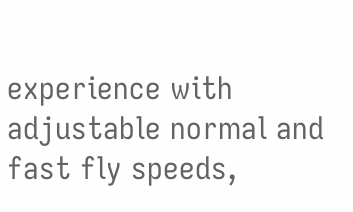experience with adjustable normal and fast fly speeds,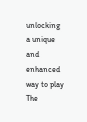unlocking a unique and enhanced way to play The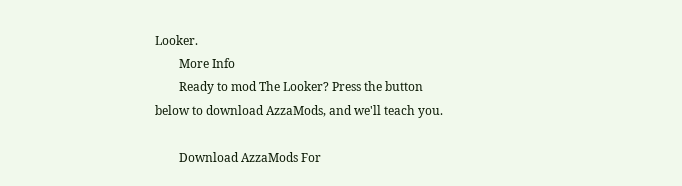Looker.
        More Info
        Ready to mod The Looker? Press the button below to download AzzaMods, and we'll teach you.

        Download AzzaMods For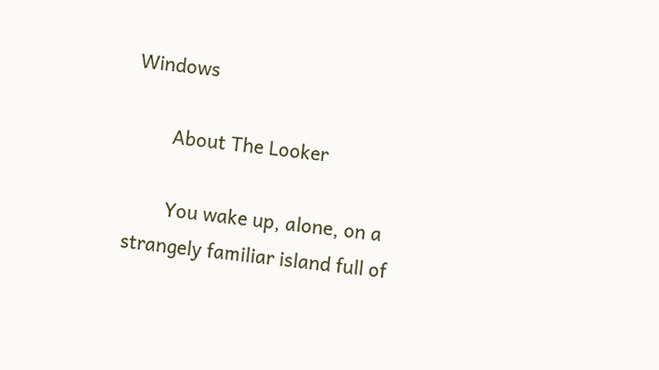Windows

        About The Looker

        You wake up, alone, on a strangely familiar island full of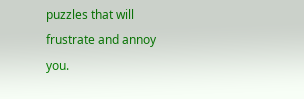puzzles that will frustrate and annoy you.